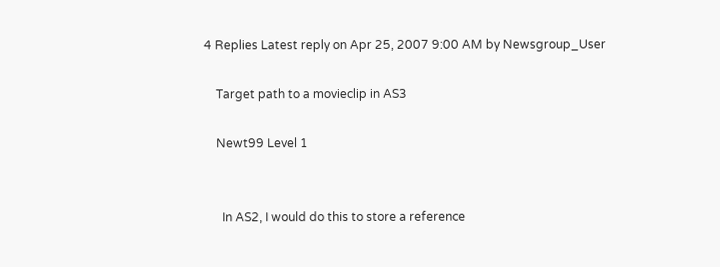4 Replies Latest reply on Apr 25, 2007 9:00 AM by Newsgroup_User

    Target path to a movieclip in AS3

    Newt99 Level 1


      In AS2, I would do this to store a reference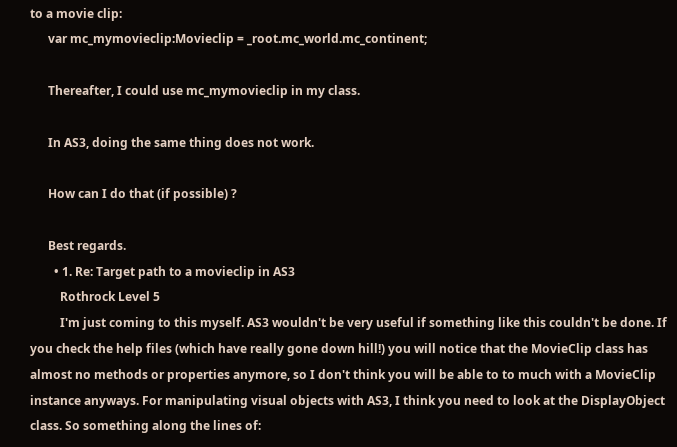to a movie clip:
      var mc_mymovieclip:Movieclip = _root.mc_world.mc_continent;

      Thereafter, I could use mc_mymovieclip in my class.

      In AS3, doing the same thing does not work.

      How can I do that (if possible) ?

      Best regards.
        • 1. Re: Target path to a movieclip in AS3
          Rothrock Level 5
          I'm just coming to this myself. AS3 wouldn't be very useful if something like this couldn't be done. If you check the help files (which have really gone down hill!) you will notice that the MovieClip class has almost no methods or properties anymore, so I don't think you will be able to to much with a MovieClip instance anyways. For manipulating visual objects with AS3, I think you need to look at the DisplayObject class. So something along the lines of: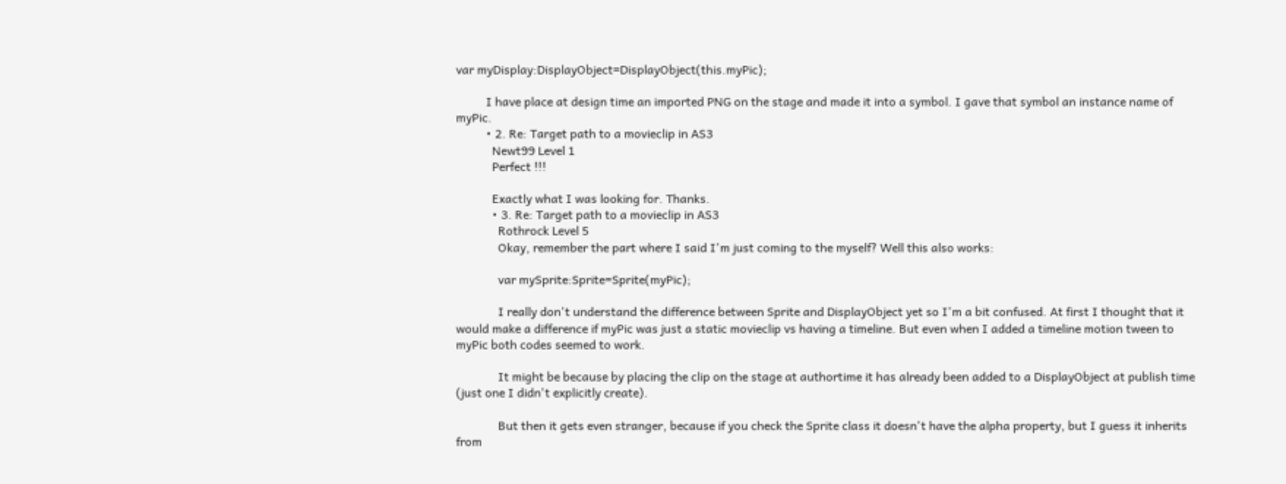var myDisplay:DisplayObject=DisplayObject(this.myPic);

          I have place at design time an imported PNG on the stage and made it into a symbol. I gave that symbol an instance name of myPic.
          • 2. Re: Target path to a movieclip in AS3
            Newt99 Level 1
            Perfect !!!

            Exactly what I was looking for. Thanks.
            • 3. Re: Target path to a movieclip in AS3
              Rothrock Level 5
              Okay, remember the part where I said I'm just coming to the myself? Well this also works:

              var mySprite:Sprite=Sprite(myPic);

              I really don't understand the difference between Sprite and DisplayObject yet so I'm a bit confused. At first I thought that it would make a difference if myPic was just a static movieclip vs having a timeline. But even when I added a timeline motion tween to myPic both codes seemed to work.

              It might be because by placing the clip on the stage at authortime it has already been added to a DisplayObject at publish time (just one I didn't explicitly create).

              But then it gets even stranger, because if you check the Sprite class it doesn't have the alpha property, but I guess it inherits from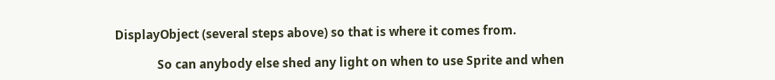DisplayObject (several steps above) so that is where it comes from.

              So can anybody else shed any light on when to use Sprite and when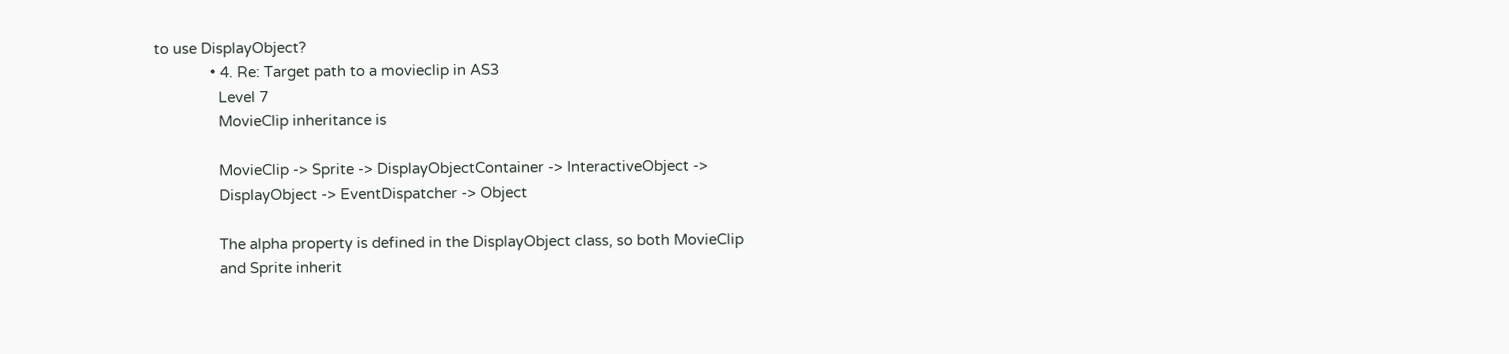to use DisplayObject?
              • 4. Re: Target path to a movieclip in AS3
                Level 7
                MovieClip inheritance is

                MovieClip -> Sprite -> DisplayObjectContainer -> InteractiveObject ->
                DisplayObject -> EventDispatcher -> Object

                The alpha property is defined in the DisplayObject class, so both MovieClip
                and Sprite inherit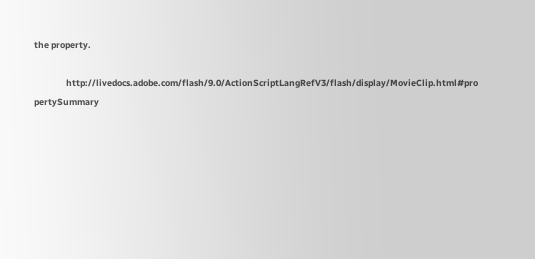the property.

                http://livedocs.adobe.com/flash/9.0/ActionScriptLangRefV3/flash/display/MovieClip.html#pro pertySummary